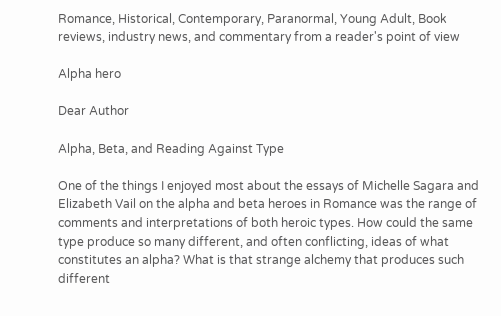Romance, Historical, Contemporary, Paranormal, Young Adult, Book reviews, industry news, and commentary from a reader's point of view

Alpha hero

Dear Author

Alpha, Beta, and Reading Against Type

One of the things I enjoyed most about the essays of Michelle Sagara and Elizabeth Vail on the alpha and beta heroes in Romance was the range of comments and interpretations of both heroic types. How could the same type produce so many different, and often conflicting, ideas of what constitutes an alpha? What is that strange alchemy that produces such different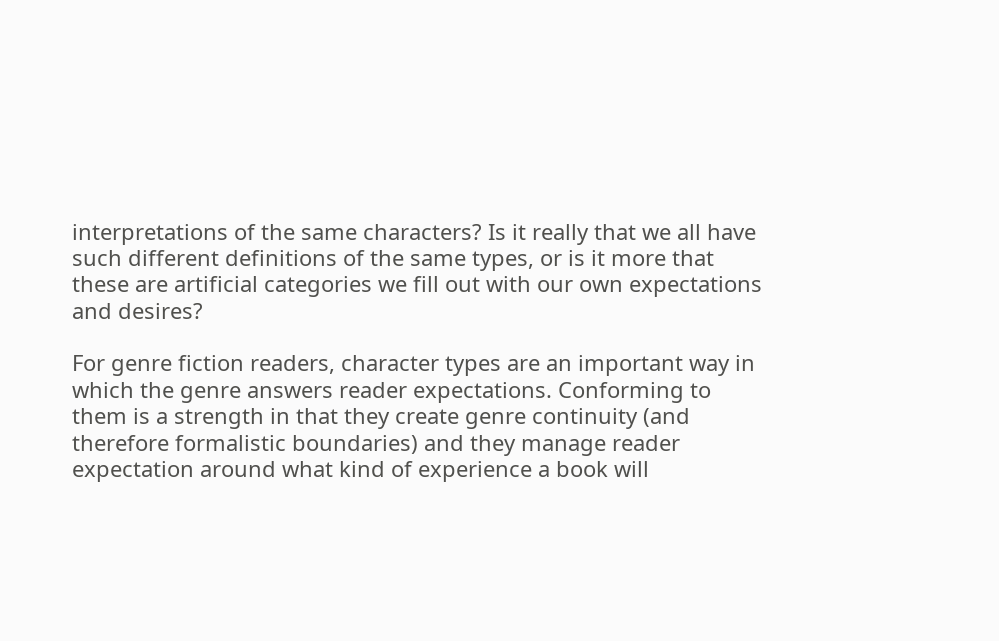interpretations of the same characters? Is it really that we all have such different definitions of the same types, or is it more that these are artificial categories we fill out with our own expectations and desires?

For genre fiction readers, character types are an important way in which the genre answers reader expectations. Conforming to them is a strength in that they create genre continuity (and therefore formalistic boundaries) and they manage reader expectation around what kind of experience a book will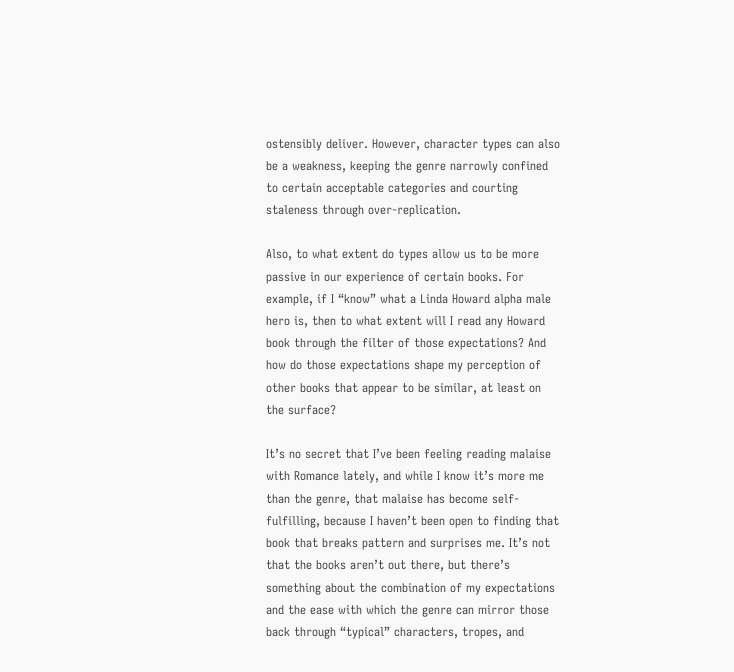ostensibly deliver. However, character types can also be a weakness, keeping the genre narrowly confined to certain acceptable categories and courting staleness through over-replication.

Also, to what extent do types allow us to be more passive in our experience of certain books. For example, if I “know” what a Linda Howard alpha male hero is, then to what extent will I read any Howard book through the filter of those expectations? And how do those expectations shape my perception of other books that appear to be similar, at least on the surface?

It’s no secret that I’ve been feeling reading malaise with Romance lately, and while I know it’s more me than the genre, that malaise has become self-fulfilling, because I haven’t been open to finding that book that breaks pattern and surprises me. It’s not that the books aren’t out there, but there’s something about the combination of my expectations and the ease with which the genre can mirror those back through “typical” characters, tropes, and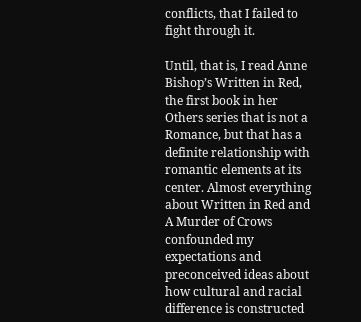conflicts, that I failed to fight through it.

Until, that is, I read Anne Bishop’s Written in Red, the first book in her Others series that is not a Romance, but that has a definite relationship with romantic elements at its center. Almost everything about Written in Red and A Murder of Crows confounded my expectations and preconceived ideas about how cultural and racial difference is constructed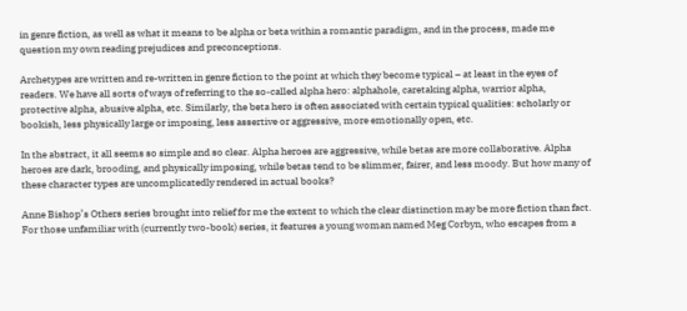in genre fiction, as well as what it means to be alpha or beta within a romantic paradigm, and in the process, made me question my own reading prejudices and preconceptions.

Archetypes are written and re-written in genre fiction to the point at which they become typical – at least in the eyes of readers. We have all sorts of ways of referring to the so-called alpha hero: alphahole, caretaking alpha, warrior alpha, protective alpha, abusive alpha, etc. Similarly, the beta hero is often associated with certain typical qualities: scholarly or bookish, less physically large or imposing, less assertive or aggressive, more emotionally open, etc.

In the abstract, it all seems so simple and so clear. Alpha heroes are aggressive, while betas are more collaborative. Alpha heroes are dark, brooding, and physically imposing, while betas tend to be slimmer, fairer, and less moody. But how many of these character types are uncomplicatedly rendered in actual books?

Anne Bishop’s Others series brought into relief for me the extent to which the clear distinction may be more fiction than fact. For those unfamiliar with (currently two-book) series, it features a young woman named Meg Corbyn, who escapes from a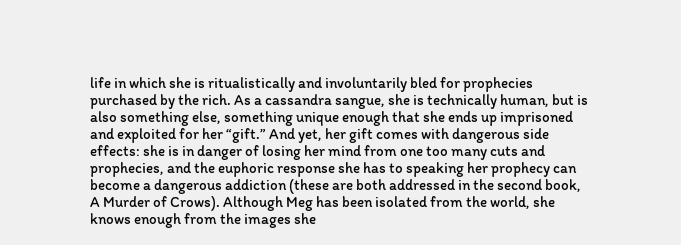life in which she is ritualistically and involuntarily bled for prophecies purchased by the rich. As a cassandra sangue, she is technically human, but is also something else, something unique enough that she ends up imprisoned and exploited for her “gift.” And yet, her gift comes with dangerous side effects: she is in danger of losing her mind from one too many cuts and prophecies, and the euphoric response she has to speaking her prophecy can become a dangerous addiction (these are both addressed in the second book, A Murder of Crows). Although Meg has been isolated from the world, she knows enough from the images she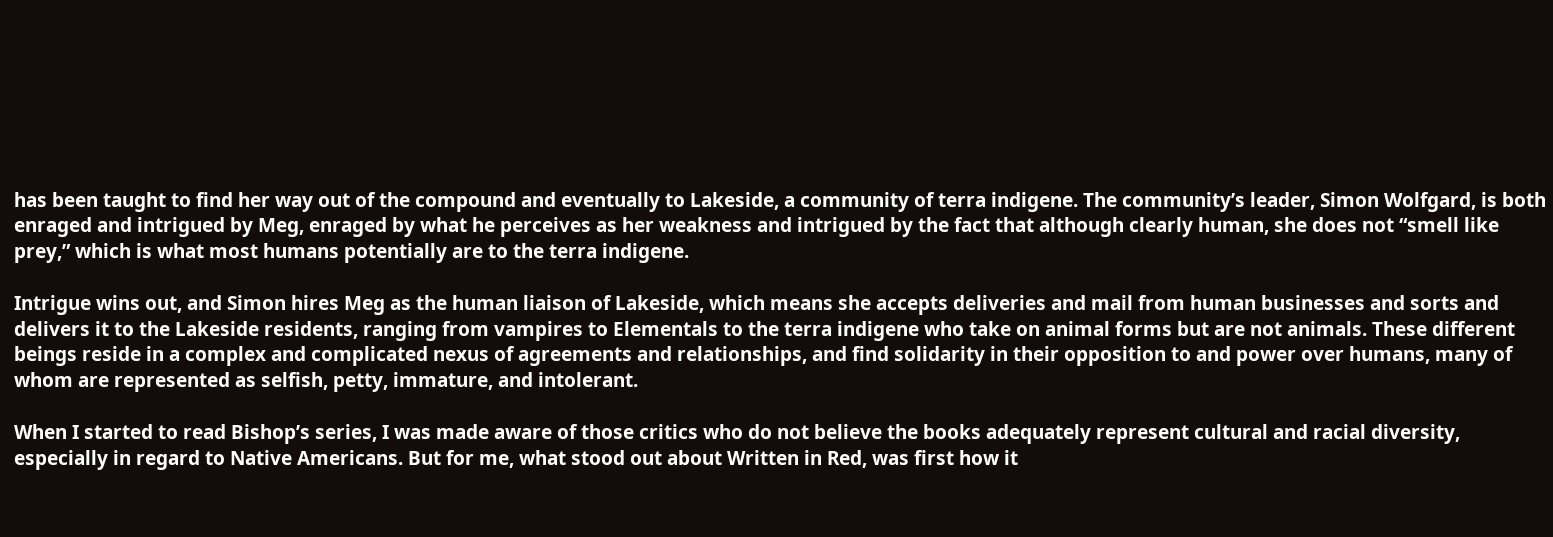has been taught to find her way out of the compound and eventually to Lakeside, a community of terra indigene. The community’s leader, Simon Wolfgard, is both enraged and intrigued by Meg, enraged by what he perceives as her weakness and intrigued by the fact that although clearly human, she does not “smell like prey,” which is what most humans potentially are to the terra indigene.

Intrigue wins out, and Simon hires Meg as the human liaison of Lakeside, which means she accepts deliveries and mail from human businesses and sorts and delivers it to the Lakeside residents, ranging from vampires to Elementals to the terra indigene who take on animal forms but are not animals. These different beings reside in a complex and complicated nexus of agreements and relationships, and find solidarity in their opposition to and power over humans, many of whom are represented as selfish, petty, immature, and intolerant.

When I started to read Bishop’s series, I was made aware of those critics who do not believe the books adequately represent cultural and racial diversity, especially in regard to Native Americans. But for me, what stood out about Written in Red, was first how it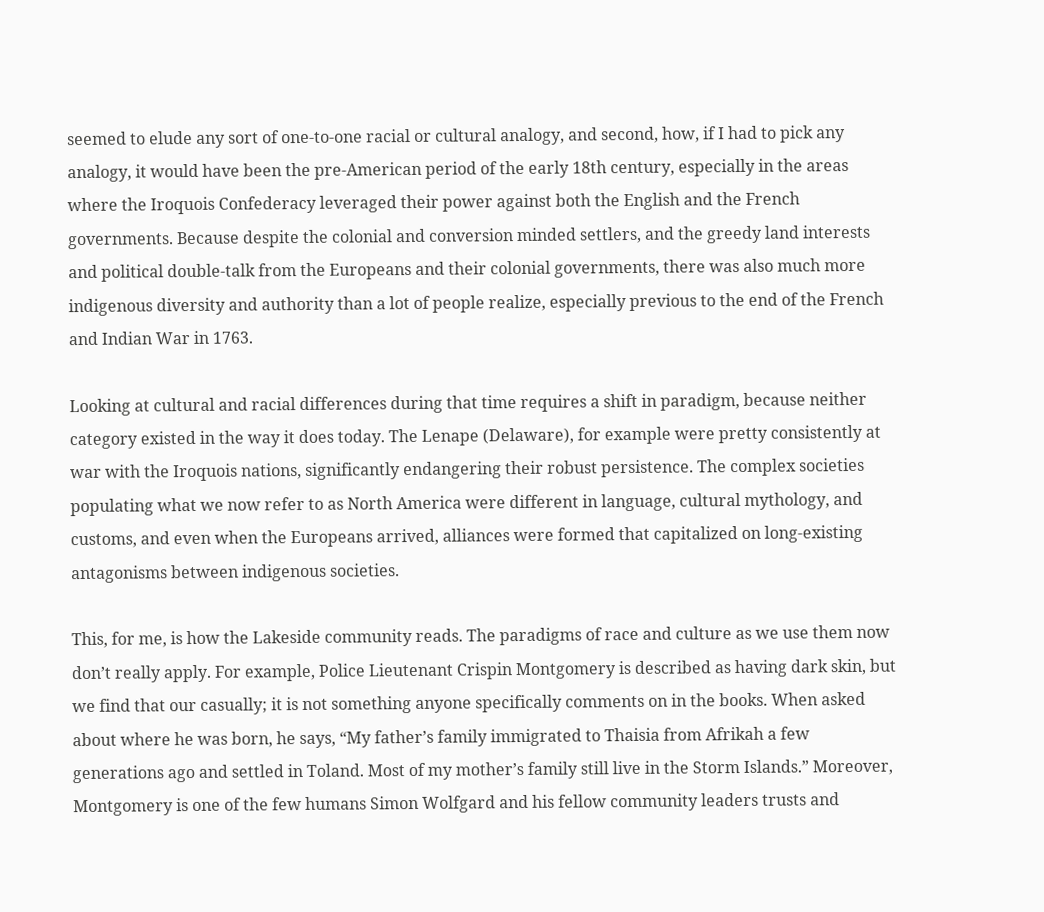seemed to elude any sort of one-to-one racial or cultural analogy, and second, how, if I had to pick any analogy, it would have been the pre-American period of the early 18th century, especially in the areas where the Iroquois Confederacy leveraged their power against both the English and the French governments. Because despite the colonial and conversion minded settlers, and the greedy land interests and political double-talk from the Europeans and their colonial governments, there was also much more indigenous diversity and authority than a lot of people realize, especially previous to the end of the French and Indian War in 1763.

Looking at cultural and racial differences during that time requires a shift in paradigm, because neither category existed in the way it does today. The Lenape (Delaware), for example were pretty consistently at war with the Iroquois nations, significantly endangering their robust persistence. The complex societies populating what we now refer to as North America were different in language, cultural mythology, and customs, and even when the Europeans arrived, alliances were formed that capitalized on long-existing antagonisms between indigenous societies.

This, for me, is how the Lakeside community reads. The paradigms of race and culture as we use them now don’t really apply. For example, Police Lieutenant Crispin Montgomery is described as having dark skin, but we find that our casually; it is not something anyone specifically comments on in the books. When asked about where he was born, he says, “My father’s family immigrated to Thaisia from Afrikah a few generations ago and settled in Toland. Most of my mother’s family still live in the Storm Islands.” Moreover, Montgomery is one of the few humans Simon Wolfgard and his fellow community leaders trusts and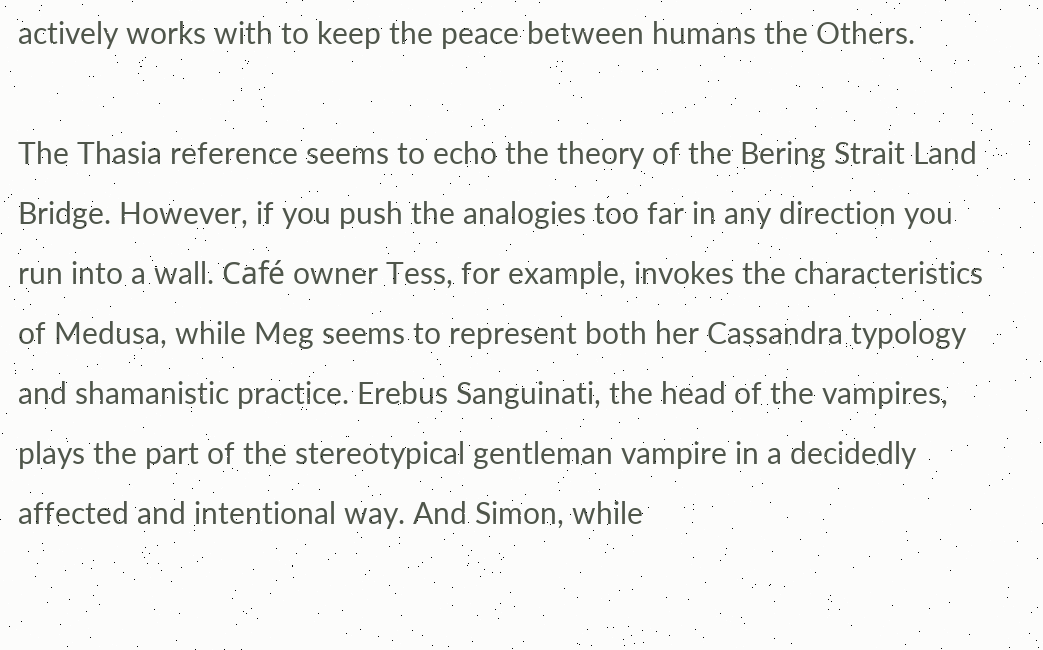actively works with to keep the peace between humans the Others.

The Thasia reference seems to echo the theory of the Bering Strait Land Bridge. However, if you push the analogies too far in any direction you run into a wall. Café owner Tess, for example, invokes the characteristics of Medusa, while Meg seems to represent both her Cassandra typology and shamanistic practice. Erebus Sanguinati, the head of the vampires, plays the part of the stereotypical gentleman vampire in a decidedly affected and intentional way. And Simon, while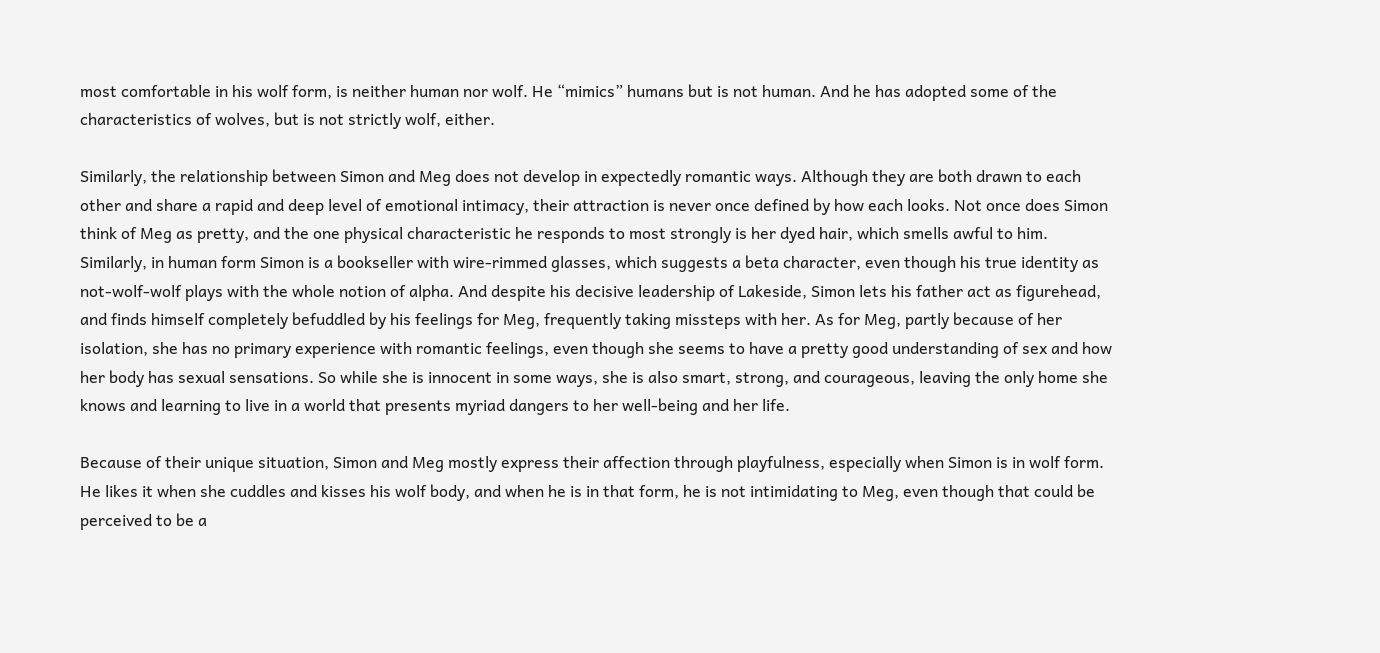most comfortable in his wolf form, is neither human nor wolf. He “mimics” humans but is not human. And he has adopted some of the characteristics of wolves, but is not strictly wolf, either.

Similarly, the relationship between Simon and Meg does not develop in expectedly romantic ways. Although they are both drawn to each other and share a rapid and deep level of emotional intimacy, their attraction is never once defined by how each looks. Not once does Simon think of Meg as pretty, and the one physical characteristic he responds to most strongly is her dyed hair, which smells awful to him. Similarly, in human form Simon is a bookseller with wire-rimmed glasses, which suggests a beta character, even though his true identity as not-wolf-wolf plays with the whole notion of alpha. And despite his decisive leadership of Lakeside, Simon lets his father act as figurehead, and finds himself completely befuddled by his feelings for Meg, frequently taking missteps with her. As for Meg, partly because of her isolation, she has no primary experience with romantic feelings, even though she seems to have a pretty good understanding of sex and how her body has sexual sensations. So while she is innocent in some ways, she is also smart, strong, and courageous, leaving the only home she knows and learning to live in a world that presents myriad dangers to her well-being and her life.

Because of their unique situation, Simon and Meg mostly express their affection through playfulness, especially when Simon is in wolf form. He likes it when she cuddles and kisses his wolf body, and when he is in that form, he is not intimidating to Meg, even though that could be perceived to be a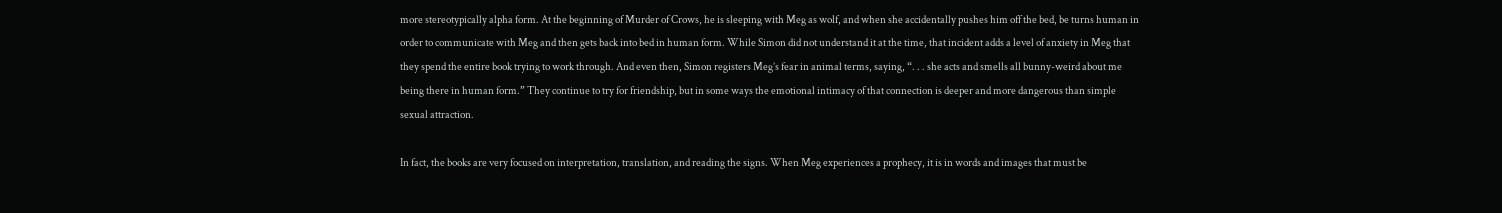more stereotypically alpha form. At the beginning of Murder of Crows, he is sleeping with Meg as wolf, and when she accidentally pushes him off the bed, be turns human in order to communicate with Meg and then gets back into bed in human form. While Simon did not understand it at the time, that incident adds a level of anxiety in Meg that they spend the entire book trying to work through. And even then, Simon registers Meg’s fear in animal terms, saying, “. . . she acts and smells all bunny-weird about me being there in human form.” They continue to try for friendship, but in some ways the emotional intimacy of that connection is deeper and more dangerous than simple sexual attraction.

In fact, the books are very focused on interpretation, translation, and reading the signs. When Meg experiences a prophecy, it is in words and images that must be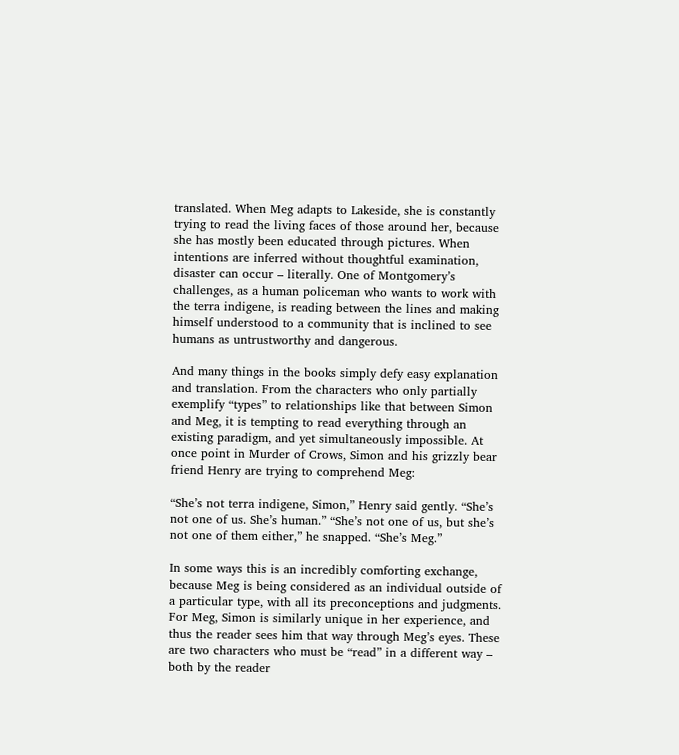translated. When Meg adapts to Lakeside, she is constantly trying to read the living faces of those around her, because she has mostly been educated through pictures. When intentions are inferred without thoughtful examination, disaster can occur – literally. One of Montgomery’s challenges, as a human policeman who wants to work with the terra indigene, is reading between the lines and making himself understood to a community that is inclined to see humans as untrustworthy and dangerous.

And many things in the books simply defy easy explanation and translation. From the characters who only partially exemplify “types” to relationships like that between Simon and Meg, it is tempting to read everything through an existing paradigm, and yet simultaneously impossible. At once point in Murder of Crows, Simon and his grizzly bear friend Henry are trying to comprehend Meg:

“She’s not terra indigene, Simon,” Henry said gently. “She’s not one of us. She’s human.” “She’s not one of us, but she’s not one of them either,” he snapped. “She’s Meg.”

In some ways this is an incredibly comforting exchange, because Meg is being considered as an individual outside of a particular type, with all its preconceptions and judgments. For Meg, Simon is similarly unique in her experience, and thus the reader sees him that way through Meg’s eyes. These are two characters who must be “read” in a different way – both by the reader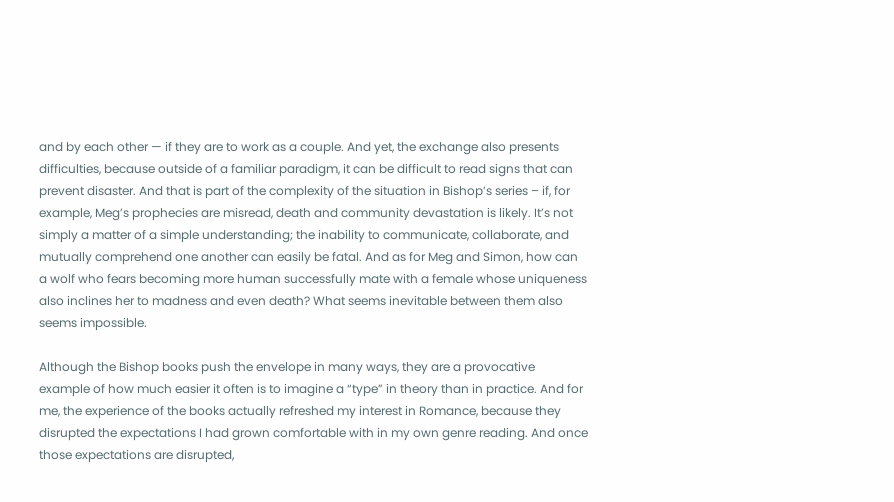and by each other — if they are to work as a couple. And yet, the exchange also presents difficulties, because outside of a familiar paradigm, it can be difficult to read signs that can prevent disaster. And that is part of the complexity of the situation in Bishop’s series – if, for example, Meg’s prophecies are misread, death and community devastation is likely. It’s not simply a matter of a simple understanding; the inability to communicate, collaborate, and mutually comprehend one another can easily be fatal. And as for Meg and Simon, how can a wolf who fears becoming more human successfully mate with a female whose uniqueness also inclines her to madness and even death? What seems inevitable between them also seems impossible.

Although the Bishop books push the envelope in many ways, they are a provocative example of how much easier it often is to imagine a “type” in theory than in practice. And for me, the experience of the books actually refreshed my interest in Romance, because they disrupted the expectations I had grown comfortable with in my own genre reading. And once those expectations are disrupted,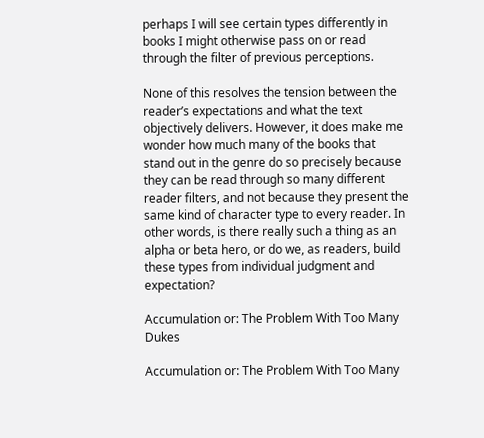perhaps I will see certain types differently in books I might otherwise pass on or read through the filter of previous perceptions.

None of this resolves the tension between the reader’s expectations and what the text objectively delivers. However, it does make me wonder how much many of the books that stand out in the genre do so precisely because they can be read through so many different reader filters, and not because they present the same kind of character type to every reader. In other words, is there really such a thing as an alpha or beta hero, or do we, as readers, build these types from individual judgment and expectation?

Accumulation or: The Problem With Too Many Dukes

Accumulation or: The Problem With Too Many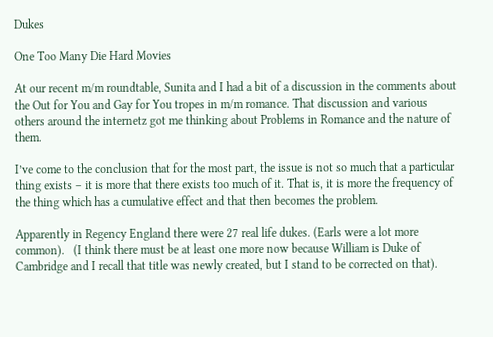Dukes

One Too Many Die Hard Movies

At our recent m/m roundtable, Sunita and I had a bit of a discussion in the comments about the Out for You and Gay for You tropes in m/m romance. That discussion and various others around the internetz got me thinking about Problems in Romance and the nature of them.

I’ve come to the conclusion that for the most part, the issue is not so much that a particular thing exists – it is more that there exists too much of it. That is, it is more the frequency of the thing which has a cumulative effect and that then becomes the problem.

Apparently in Regency England there were 27 real life dukes. (Earls were a lot more common).   (I think there must be at least one more now because William is Duke of Cambridge and I recall that title was newly created, but I stand to be corrected on that).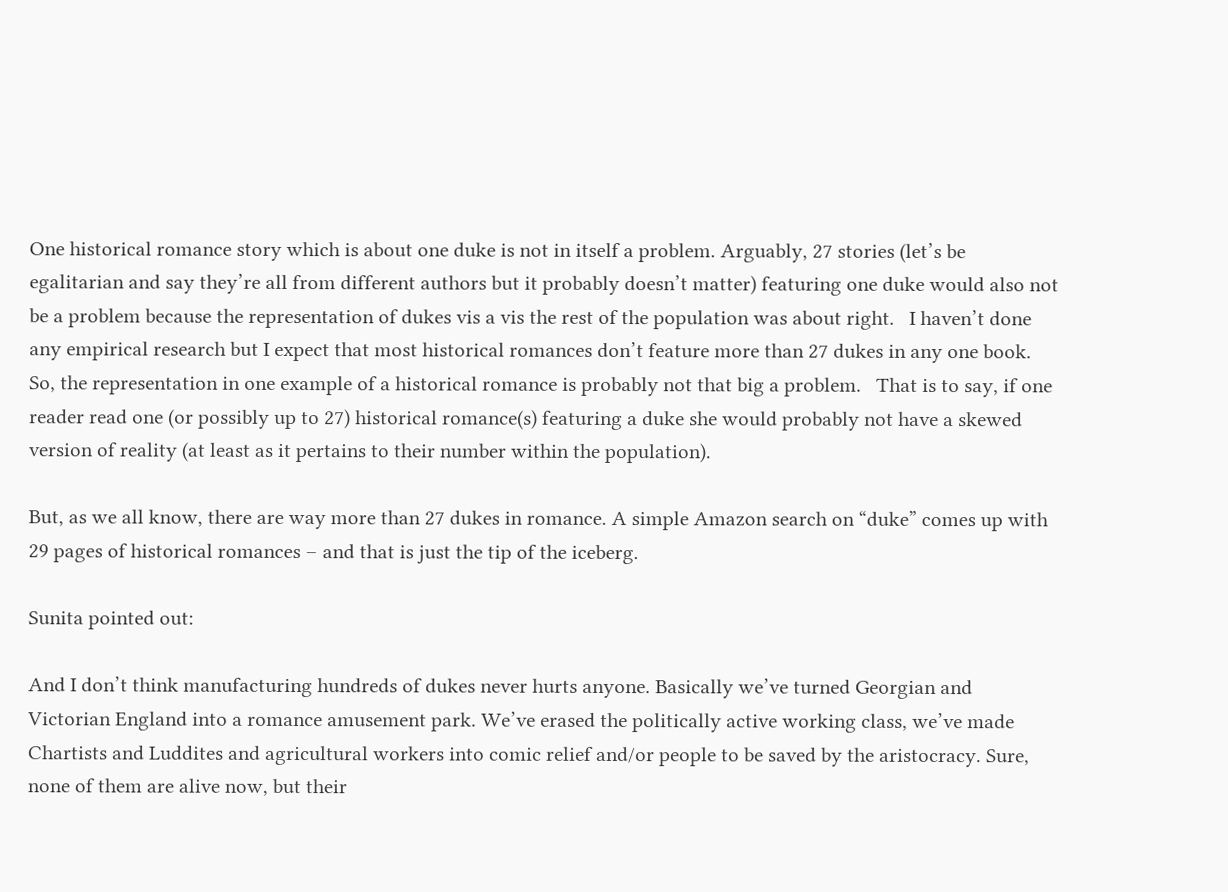One historical romance story which is about one duke is not in itself a problem. Arguably, 27 stories (let’s be egalitarian and say they’re all from different authors but it probably doesn’t matter) featuring one duke would also not be a problem because the representation of dukes vis a vis the rest of the population was about right.   I haven’t done any empirical research but I expect that most historical romances don’t feature more than 27 dukes in any one book.   So, the representation in one example of a historical romance is probably not that big a problem.   That is to say, if one reader read one (or possibly up to 27) historical romance(s) featuring a duke she would probably not have a skewed version of reality (at least as it pertains to their number within the population).

But, as we all know, there are way more than 27 dukes in romance. A simple Amazon search on “duke” comes up with 29 pages of historical romances – and that is just the tip of the iceberg.

Sunita pointed out:

And I don’t think manufacturing hundreds of dukes never hurts anyone. Basically we’ve turned Georgian and Victorian England into a romance amusement park. We’ve erased the politically active working class, we’ve made Chartists and Luddites and agricultural workers into comic relief and/or people to be saved by the aristocracy. Sure, none of them are alive now, but their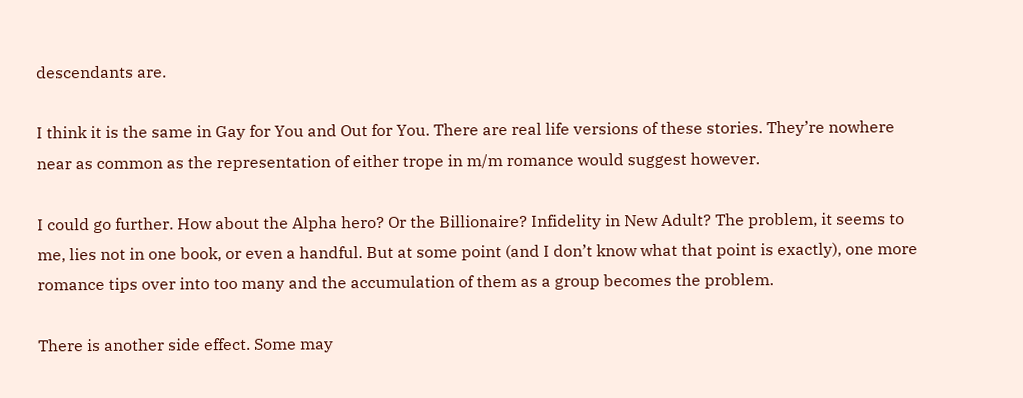descendants are.

I think it is the same in Gay for You and Out for You. There are real life versions of these stories. They’re nowhere near as common as the representation of either trope in m/m romance would suggest however.

I could go further. How about the Alpha hero? Or the Billionaire? Infidelity in New Adult? The problem, it seems to me, lies not in one book, or even a handful. But at some point (and I don’t know what that point is exactly), one more romance tips over into too many and the accumulation of them as a group becomes the problem.

There is another side effect. Some may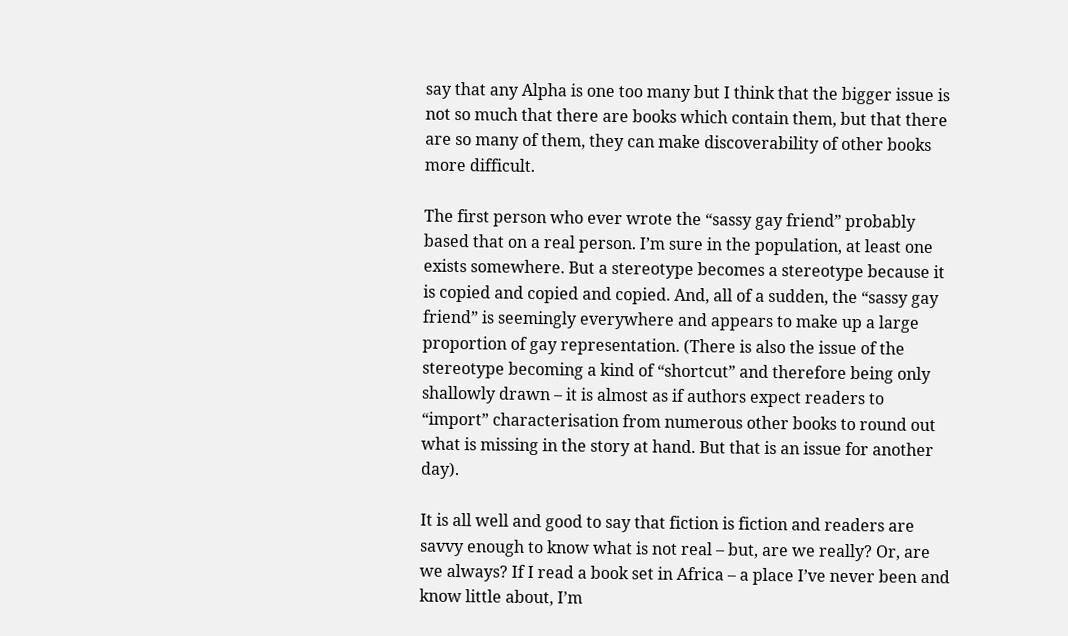say that any Alpha is one too many but I think that the bigger issue is not so much that there are books which contain them, but that there are so many of them, they can make discoverability of other books more difficult.

The first person who ever wrote the “sassy gay friend” probably based that on a real person. I’m sure in the population, at least one exists somewhere. But a stereotype becomes a stereotype because it is copied and copied and copied. And, all of a sudden, the “sassy gay friend” is seemingly everywhere and appears to make up a large proportion of gay representation. (There is also the issue of the stereotype becoming a kind of “shortcut” and therefore being only shallowly drawn – it is almost as if authors expect readers to “import” characterisation from numerous other books to round out what is missing in the story at hand. But that is an issue for another day).

It is all well and good to say that fiction is fiction and readers are savvy enough to know what is not real – but, are we really? Or, are we always? If I read a book set in Africa – a place I’ve never been and know little about, I’m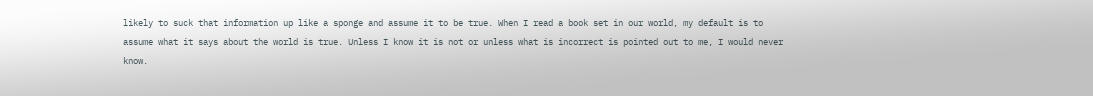likely to suck that information up like a sponge and assume it to be true. When I read a book set in our world, my default is to assume what it says about the world is true. Unless I know it is not or unless what is incorrect is pointed out to me, I would never know.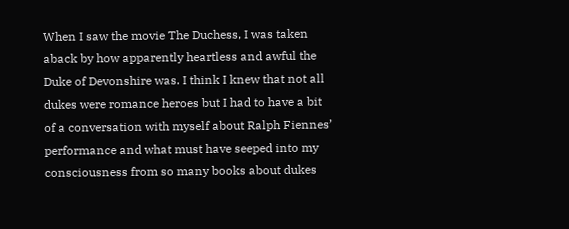When I saw the movie The Duchess, I was taken aback by how apparently heartless and awful the Duke of Devonshire was. I think I knew that not all dukes were romance heroes but I had to have a bit of a conversation with myself about Ralph Fiennes’ performance and what must have seeped into my consciousness from so many books about dukes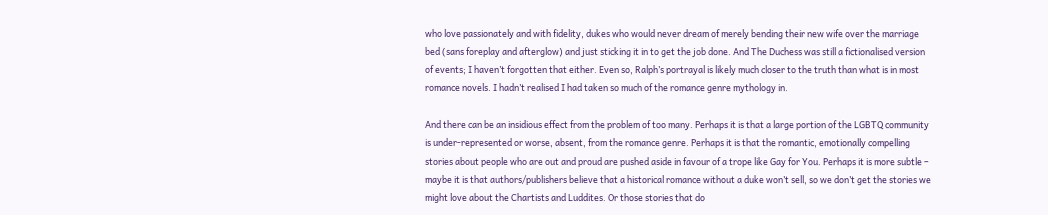who love passionately and with fidelity, dukes who would never dream of merely bending their new wife over the marriage bed (sans foreplay and afterglow) and just sticking it in to get the job done. And The Duchess was still a fictionalised version of events; I haven’t forgotten that either. Even so, Ralph’s portrayal is likely much closer to the truth than what is in most romance novels. I hadn’t realised I had taken so much of the romance genre mythology in.

And there can be an insidious effect from the problem of too many. Perhaps it is that a large portion of the LGBTQ community is under-represented or worse, absent, from the romance genre. Perhaps it is that the romantic, emotionally compelling stories about people who are out and proud are pushed aside in favour of a trope like Gay for You. Perhaps it is more subtle – maybe it is that authors/publishers believe that a historical romance without a duke won’t sell, so we don’t get the stories we might love about the Chartists and Luddites. Or those stories that do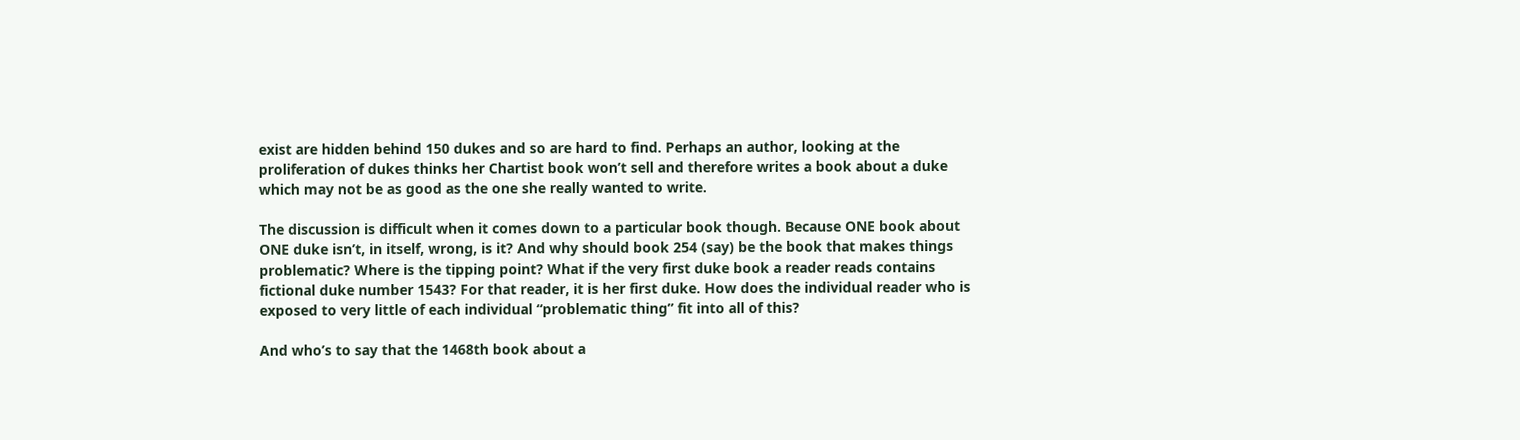exist are hidden behind 150 dukes and so are hard to find. Perhaps an author, looking at the proliferation of dukes thinks her Chartist book won’t sell and therefore writes a book about a duke which may not be as good as the one she really wanted to write.

The discussion is difficult when it comes down to a particular book though. Because ONE book about ONE duke isn’t, in itself, wrong, is it? And why should book 254 (say) be the book that makes things problematic? Where is the tipping point? What if the very first duke book a reader reads contains fictional duke number 1543? For that reader, it is her first duke. How does the individual reader who is exposed to very little of each individual “problematic thing” fit into all of this?

And who’s to say that the 1468th book about a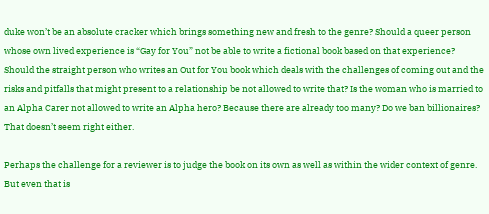duke won’t be an absolute cracker which brings something new and fresh to the genre? Should a queer person whose own lived experience is “Gay for You” not be able to write a fictional book based on that experience? Should the straight person who writes an Out for You book which deals with the challenges of coming out and the risks and pitfalls that might present to a relationship be not allowed to write that? Is the woman who is married to an Alpha Carer not allowed to write an Alpha hero? Because there are already too many? Do we ban billionaires? That doesn’t seem right either.

Perhaps the challenge for a reviewer is to judge the book on its own as well as within the wider context of genre. But even that is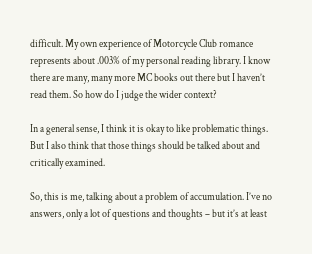difficult. My own experience of Motorcycle Club romance represents about .003% of my personal reading library. I know there are many, many more MC books out there but I haven’t read them. So how do I judge the wider context?

In a general sense, I think it is okay to like problematic things. But I also think that those things should be talked about and critically examined.

So, this is me, talking about a problem of accumulation. I’ve no answers, only a lot of questions and thoughts – but it’s at least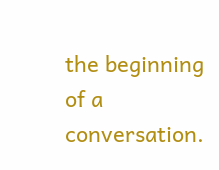the beginning of a conversation.